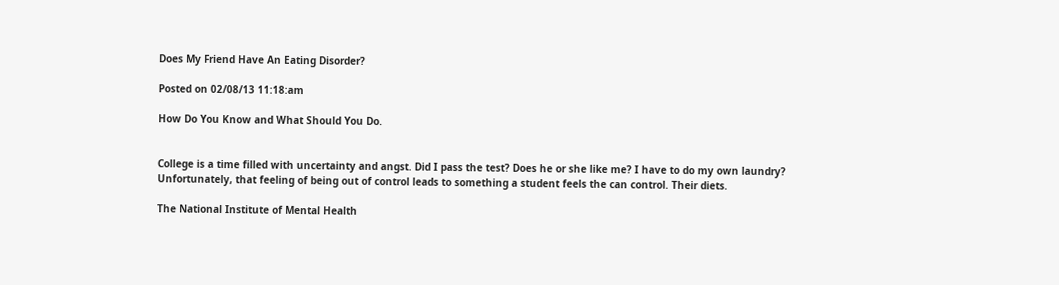Does My Friend Have An Eating Disorder?

Posted on 02/08/13 11:18:am

How Do You Know and What Should You Do.


College is a time filled with uncertainty and angst. Did I pass the test? Does he or she like me? I have to do my own laundry? Unfortunately, that feeling of being out of control leads to something a student feels the can control. Their diets.

The National Institute of Mental Health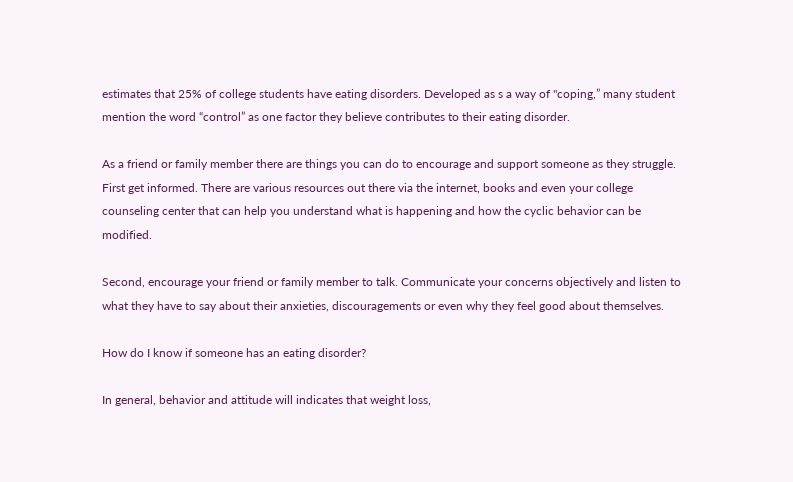estimates that 25% of college students have eating disorders. Developed as s a way of "coping,” many student mention the word “control” as one factor they believe contributes to their eating disorder.

As a friend or family member there are things you can do to encourage and support someone as they struggle. First get informed. There are various resources out there via the internet, books and even your college counseling center that can help you understand what is happening and how the cyclic behavior can be modified.

Second, encourage your friend or family member to talk. Communicate your concerns objectively and listen to what they have to say about their anxieties, discouragements or even why they feel good about themselves.

How do I know if someone has an eating disorder?

In general, behavior and attitude will indicates that weight loss,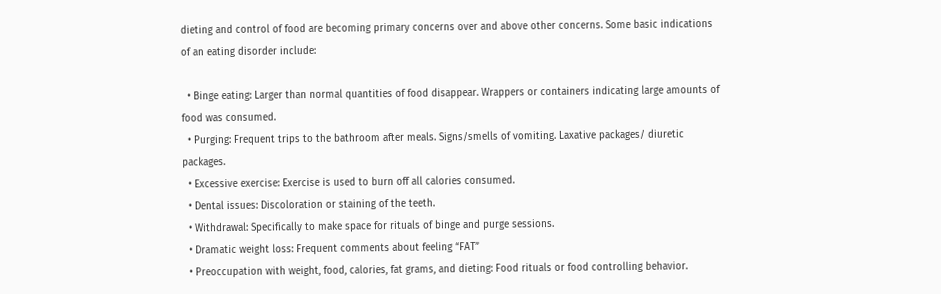dieting and control of food are becoming primary concerns over and above other concerns. Some basic indications of an eating disorder include:

  • Binge eating: Larger than normal quantities of food disappear. Wrappers or containers indicating large amounts of food was consumed.
  • Purging: Frequent trips to the bathroom after meals. Signs/smells of vomiting. Laxative packages/ diuretic packages.
  • Excessive exercise: Exercise is used to burn off all calories consumed.
  • Dental issues: Discoloration or staining of the teeth.
  • Withdrawal: Specifically to make space for rituals of binge and purge sessions.
  • Dramatic weight loss: Frequent comments about feeling “FAT”
  • Preoccupation with weight, food, calories, fat grams, and dieting: Food rituals or food controlling behavior.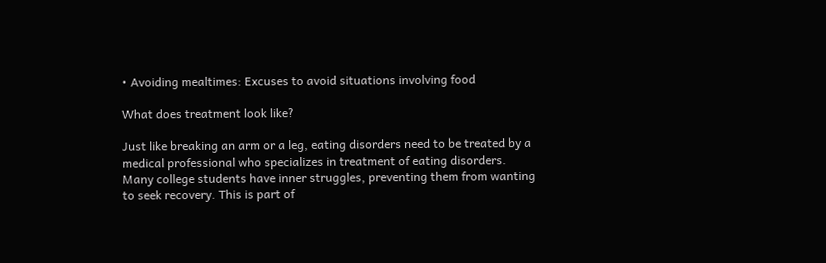• Avoiding mealtimes: Excuses to avoid situations involving food

What does treatment look like?

Just like breaking an arm or a leg, eating disorders need to be treated by a medical professional who specializes in treatment of eating disorders. Many college students have inner struggles, preventing them from wanting to seek recovery. This is part of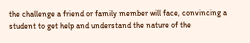the challenge a friend or family member will face, convincing a student to get help and understand the nature of the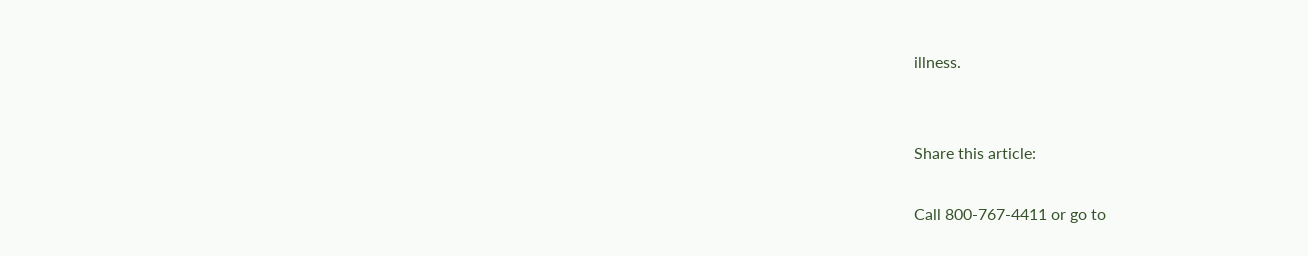illness.


Share this article:

Call 800-767-4411 or go to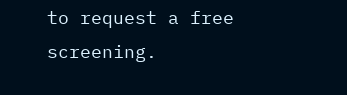to request a free screening.